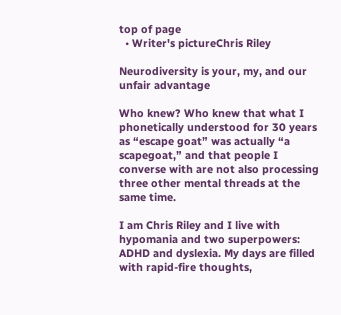top of page
  • Writer's pictureChris Riley

Neurodiversity is your, my, and our unfair advantage

Who knew? Who knew that what I phonetically understood for 30 years as “escape goat” was actually “a scapegoat,” and that people I converse with are not also processing three other mental threads at the same time.

I am Chris Riley and I live with hypomania and two superpowers: ADHD and dyslexia. My days are filled with rapid-fire thoughts,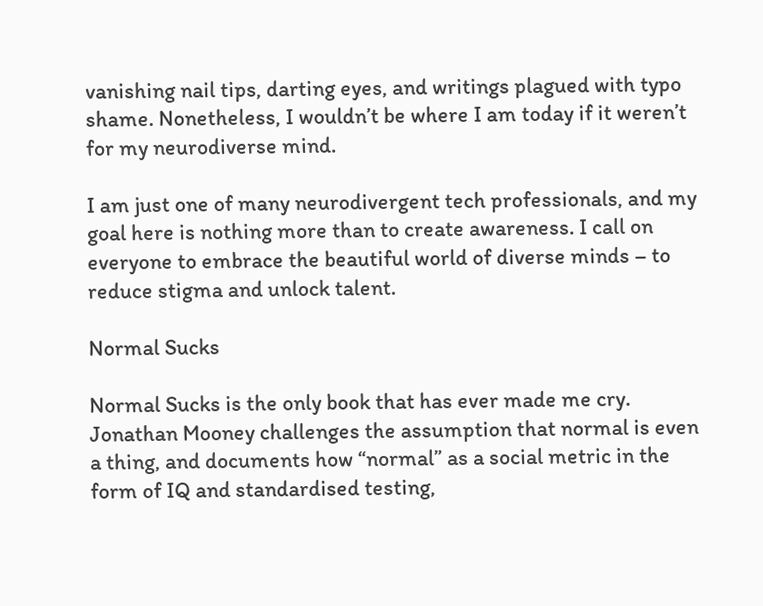vanishing nail tips, darting eyes, and writings plagued with typo shame. Nonetheless, I wouldn’t be where I am today if it weren’t for my neurodiverse mind.

I am just one of many neurodivergent tech professionals, and my goal here is nothing more than to create awareness. I call on everyone to embrace the beautiful world of diverse minds – to reduce stigma and unlock talent.

Normal Sucks

Normal Sucks is the only book that has ever made me cry. Jonathan Mooney challenges the assumption that normal is even a thing, and documents how “normal” as a social metric in the form of IQ and standardised testing,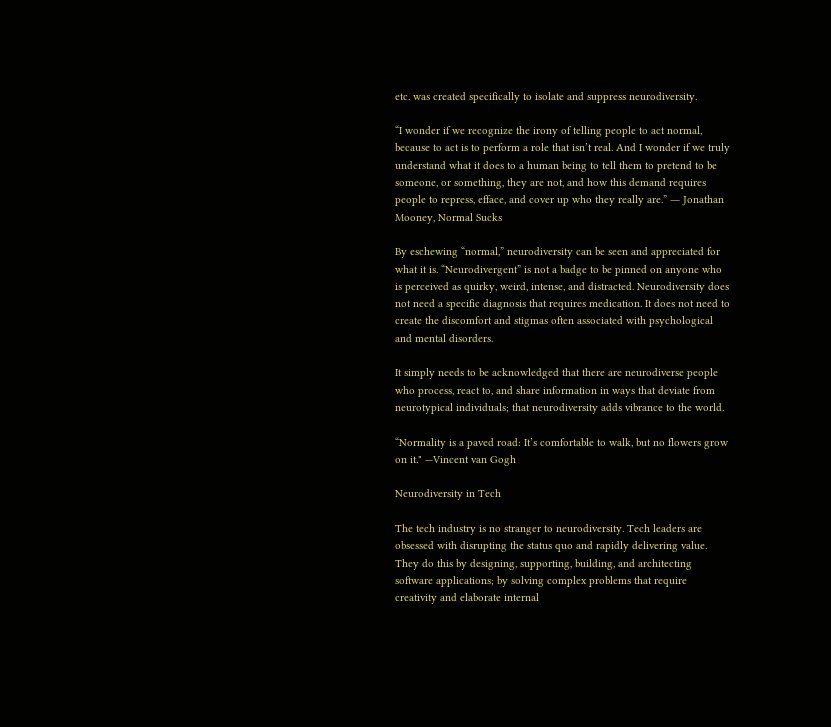etc. was created specifically to isolate and suppress neurodiversity.

“I wonder if we recognize the irony of telling people to act normal, because to act is to perform a role that isn’t real. And I wonder if we truly understand what it does to a human being to tell them to pretend to be someone, or something, they are not, and how this demand requires people to repress, efface, and cover up who they really are.” ― Jonathan Mooney, Normal Sucks

By eschewing “normal,” neurodiversity can be seen and appreciated for what it is. “Neurodivergent” is not a badge to be pinned on anyone who is perceived as quirky, weird, intense, and distracted. Neurodiversity does not need a specific diagnosis that requires medication. It does not need to create the discomfort and stigmas often associated with psychological and mental disorders.

It simply needs to be acknowledged that there are neurodiverse people who process, react to, and share information in ways that deviate from neurotypical individuals; that neurodiversity adds vibrance to the world.

“Normality is a paved road: It’s comfortable to walk, but no flowers grow on it." —Vincent van Gogh

Neurodiversity in Tech

The tech industry is no stranger to neurodiversity. Tech leaders are obsessed with disrupting the status quo and rapidly delivering value. They do this by designing, supporting, building, and architecting software applications; by solving complex problems that require creativity and elaborate internal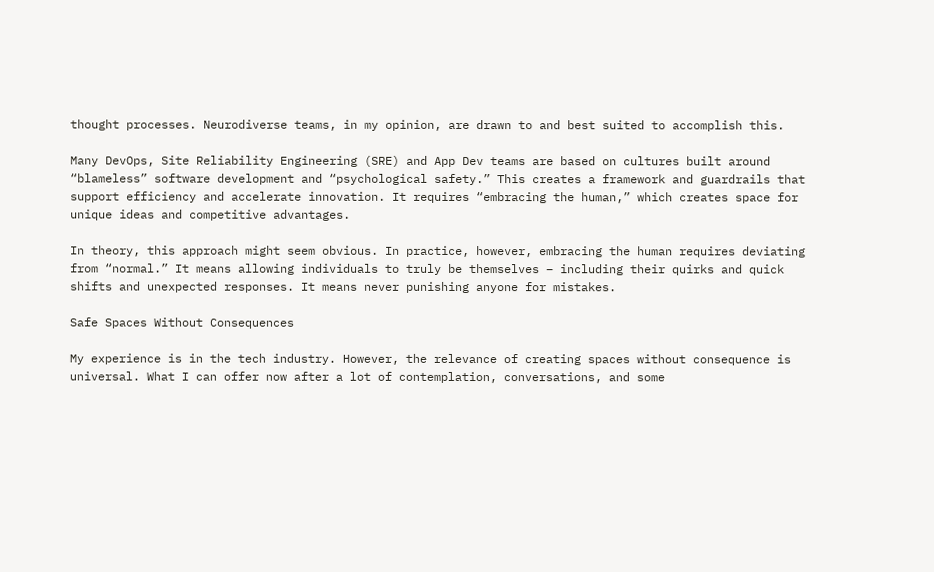thought processes. Neurodiverse teams, in my opinion, are drawn to and best suited to accomplish this.

Many DevOps, Site Reliability Engineering (SRE) and App Dev teams are based on cultures built around “blameless” software development and “psychological safety.” This creates a framework and guardrails that support efficiency and accelerate innovation. It requires “embracing the human,” which creates space for unique ideas and competitive advantages.

In theory, this approach might seem obvious. In practice, however, embracing the human requires deviating from “normal.” It means allowing individuals to truly be themselves – including their quirks and quick shifts and unexpected responses. It means never punishing anyone for mistakes.

Safe Spaces Without Consequences

My experience is in the tech industry. However, the relevance of creating spaces without consequence is universal. What I can offer now after a lot of contemplation, conversations, and some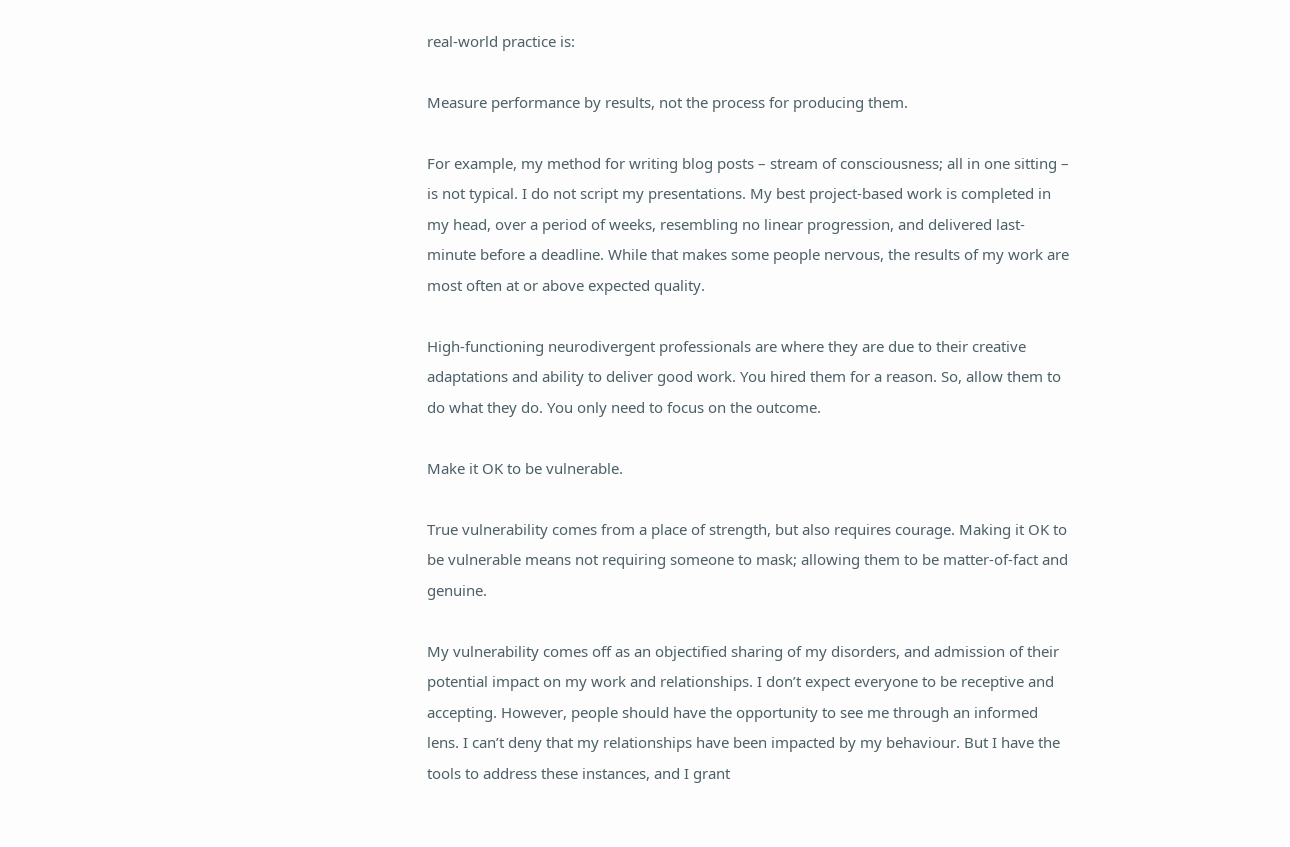real-world practice is:

Measure performance by results, not the process for producing them.

For example, my method for writing blog posts – stream of consciousness; all in one sitting – is not typical. I do not script my presentations. My best project-based work is completed in my head, over a period of weeks, resembling no linear progression, and delivered last-minute before a deadline. While that makes some people nervous, the results of my work are most often at or above expected quality.

High-functioning neurodivergent professionals are where they are due to their creative adaptations and ability to deliver good work. You hired them for a reason. So, allow them to do what they do. You only need to focus on the outcome.

Make it OK to be vulnerable.

True vulnerability comes from a place of strength, but also requires courage. Making it OK to be vulnerable means not requiring someone to mask; allowing them to be matter-of-fact and genuine.

My vulnerability comes off as an objectified sharing of my disorders, and admission of their potential impact on my work and relationships. I don’t expect everyone to be receptive and accepting. However, people should have the opportunity to see me through an informed lens. I can’t deny that my relationships have been impacted by my behaviour. But I have the tools to address these instances, and I grant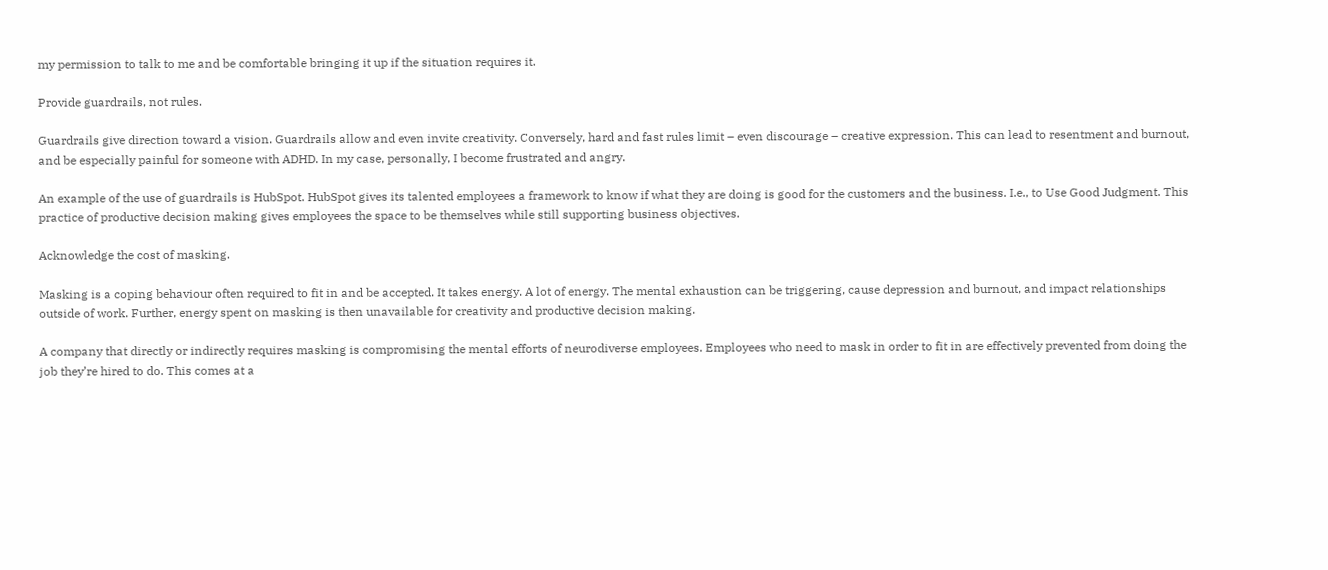my permission to talk to me and be comfortable bringing it up if the situation requires it.

Provide guardrails, not rules.

Guardrails give direction toward a vision. Guardrails allow and even invite creativity. Conversely, hard and fast rules limit – even discourage – creative expression. This can lead to resentment and burnout, and be especially painful for someone with ADHD. In my case, personally, I become frustrated and angry.

An example of the use of guardrails is HubSpot. HubSpot gives its talented employees a framework to know if what they are doing is good for the customers and the business. I.e., to Use Good Judgment. This practice of productive decision making gives employees the space to be themselves while still supporting business objectives.

Acknowledge the cost of masking.

Masking is a coping behaviour often required to fit in and be accepted. It takes energy. A lot of energy. The mental exhaustion can be triggering, cause depression and burnout, and impact relationships outside of work. Further, energy spent on masking is then unavailable for creativity and productive decision making.

A company that directly or indirectly requires masking is compromising the mental efforts of neurodiverse employees. Employees who need to mask in order to fit in are effectively prevented from doing the job they’re hired to do. This comes at a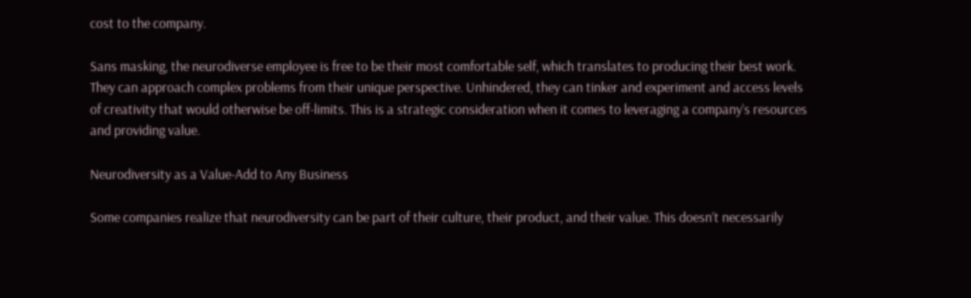cost to the company.

Sans masking, the neurodiverse employee is free to be their most comfortable self, which translates to producing their best work. They can approach complex problems from their unique perspective. Unhindered, they can tinker and experiment and access levels of creativity that would otherwise be off-limits. This is a strategic consideration when it comes to leveraging a company’s resources and providing value.

Neurodiversity as a Value-Add to Any Business

Some companies realize that neurodiversity can be part of their culture, their product, and their value. This doesn’t necessarily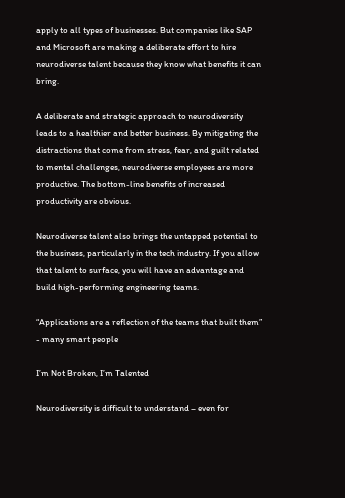apply to all types of businesses. But companies like SAP and Microsoft are making a deliberate effort to hire neurodiverse talent because they know what benefits it can bring.

A deliberate and strategic approach to neurodiversity leads to a healthier and better business. By mitigating the distractions that come from stress, fear, and guilt related to mental challenges, neurodiverse employees are more productive. The bottom-line benefits of increased productivity are obvious.

Neurodiverse talent also brings the untapped potential to the business, particularly in the tech industry. If you allow that talent to surface, you will have an advantage and build high-performing engineering teams.

“Applications are a reflection of the teams that built them” - many smart people

I’m Not Broken, I’m Talented

Neurodiversity is difficult to understand – even for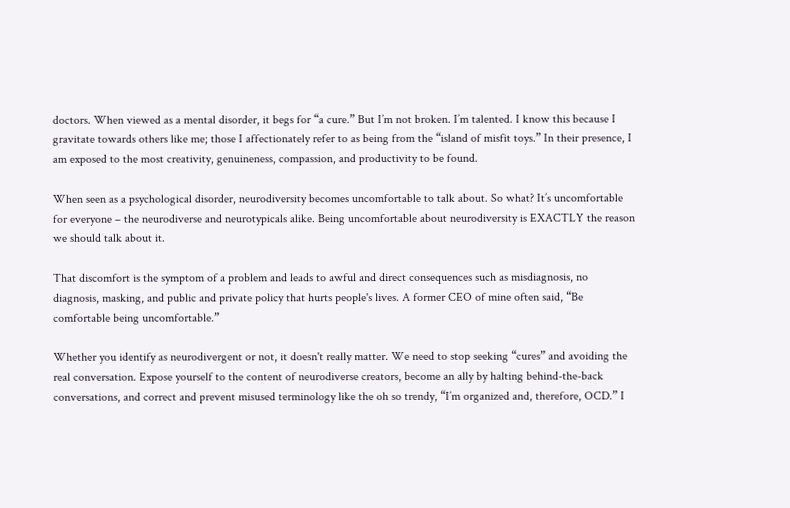doctors. When viewed as a mental disorder, it begs for “a cure.” But I’m not broken. I’m talented. I know this because I gravitate towards others like me; those I affectionately refer to as being from the “island of misfit toys.” In their presence, I am exposed to the most creativity, genuineness, compassion, and productivity to be found.

When seen as a psychological disorder, neurodiversity becomes uncomfortable to talk about. So what? It’s uncomfortable for everyone – the neurodiverse and neurotypicals alike. Being uncomfortable about neurodiversity is EXACTLY the reason we should talk about it.

That discomfort is the symptom of a problem and leads to awful and direct consequences such as misdiagnosis, no diagnosis, masking, and public and private policy that hurts people's lives. A former CEO of mine often said, “Be comfortable being uncomfortable.”

Whether you identify as neurodivergent or not, it doesn't really matter. We need to stop seeking “cures” and avoiding the real conversation. Expose yourself to the content of neurodiverse creators, become an ally by halting behind-the-back conversations, and correct and prevent misused terminology like the oh so trendy, “I’m organized and, therefore, OCD.” I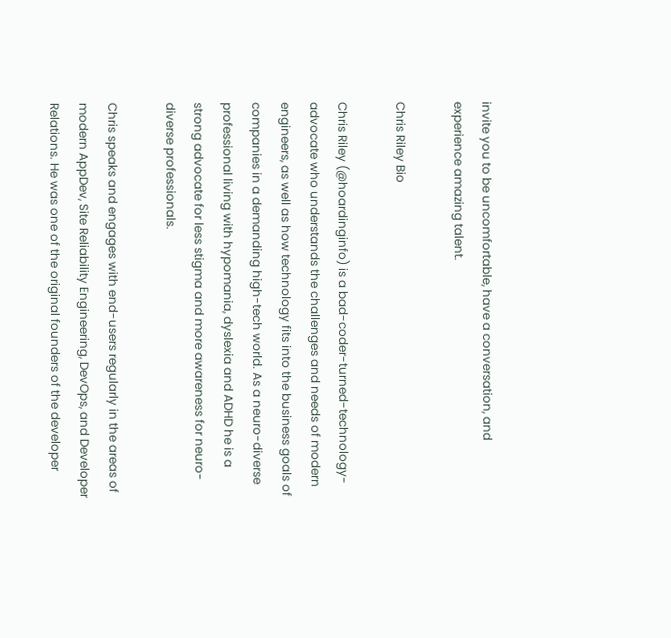invite you to be uncomfortable, have a conversation, and experience amazing talent.

Chris Riley Bio

Chris Riley (@hoardinginfo) is a bad-coder-turned-technology-advocate who understands the challenges and needs of modern engineers, as well as how technology fits into the business goals of companies in a demanding high-tech world. As a neuro-diverse professional living with hypomania, dyslexia and ADHD he is a strong advocate for less stigma and more awareness for neuro-diverse professionals.

Chris speaks and engages with end-users regularly in the areas of modern AppDev, Site Reliability Engineering, DevOps, and Developer Relations. He was one of the original founders of the developer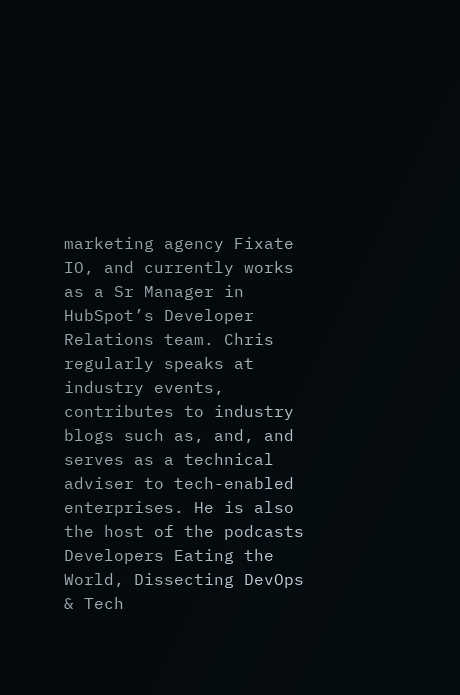marketing agency Fixate IO, and currently works as a Sr Manager in HubSpot’s Developer Relations team. Chris regularly speaks at industry events, contributes to industry blogs such as, and, and serves as a technical adviser to tech-enabled enterprises. He is also the host of the podcasts Developers Eating the World, Dissecting DevOps & Tech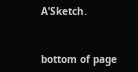A’Sketch.


bottom of page